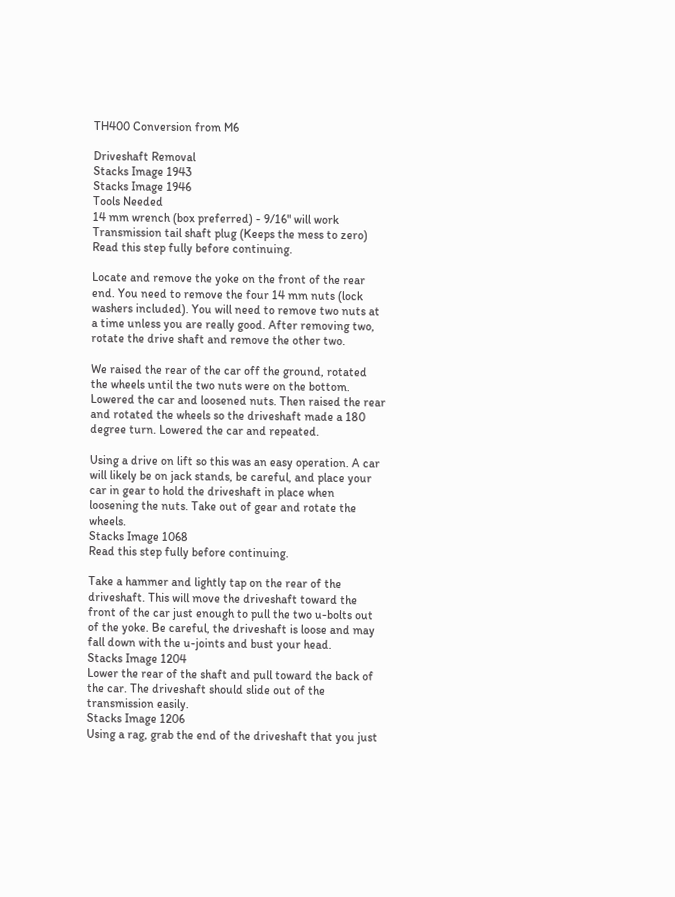TH400 Conversion from M6

Driveshaft Removal
Stacks Image 1943
Stacks Image 1946
Tools Needed
14 mm wrench (box preferred) - 9/16" will work
Transmission tail shaft plug (Keeps the mess to zero)
Read this step fully before continuing.

Locate and remove the yoke on the front of the rear end. You need to remove the four 14 mm nuts (lock washers included). You will need to remove two nuts at a time unless you are really good. After removing two, rotate the drive shaft and remove the other two.

We raised the rear of the car off the ground, rotated the wheels until the two nuts were on the bottom. Lowered the car and loosened nuts. Then raised the rear and rotated the wheels so the driveshaft made a 180 degree turn. Lowered the car and repeated.

Using a drive on lift so this was an easy operation. A car will likely be on jack stands, be careful, and place your car in gear to hold the driveshaft in place when loosening the nuts. Take out of gear and rotate the wheels.
Stacks Image 1068
Read this step fully before continuing.

Take a hammer and lightly tap on the rear of the driveshaft. This will move the driveshaft toward the front of the car just enough to pull the two u-bolts out of the yoke. Be careful, the driveshaft is loose and may fall down with the u-joints and bust your head.
Stacks Image 1204
Lower the rear of the shaft and pull toward the back of the car. The driveshaft should slide out of the transmission easily.
Stacks Image 1206
Using a rag, grab the end of the driveshaft that you just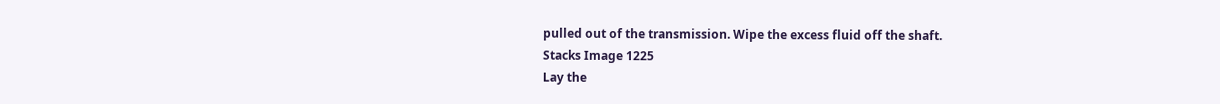pulled out of the transmission. Wipe the excess fluid off the shaft.
Stacks Image 1225
Lay the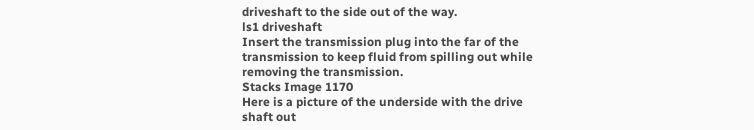driveshaft to the side out of the way.
ls1 driveshaft
Insert the transmission plug into the far of the transmission to keep fluid from spilling out while removing the transmission.
Stacks Image 1170
Here is a picture of the underside with the drive shaft out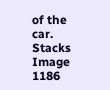of the car.
Stacks Image 1186